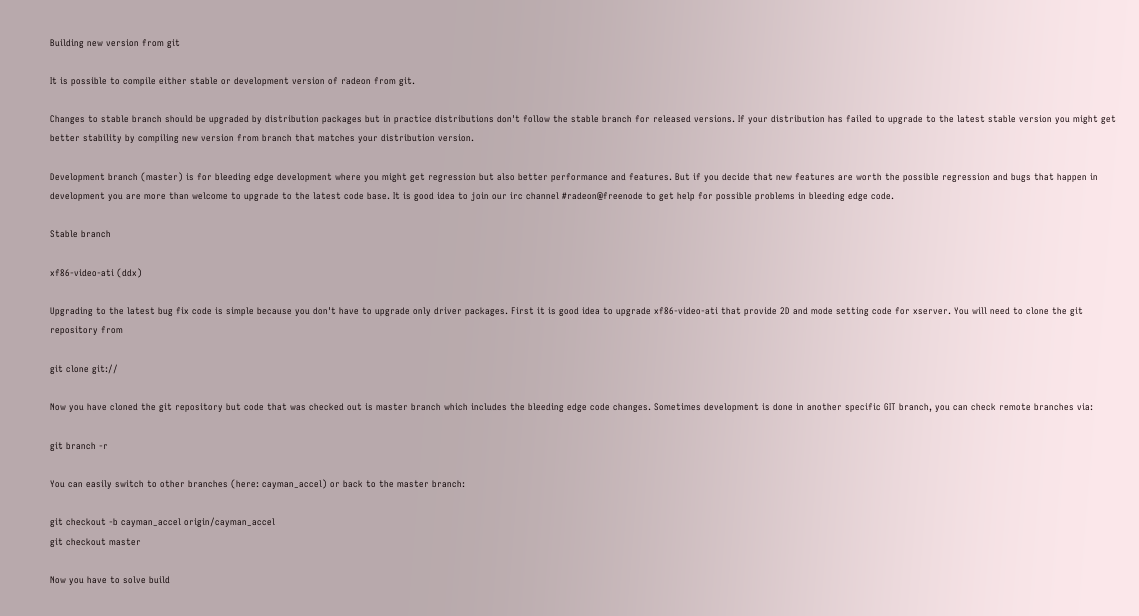Building new version from git

It is possible to compile either stable or development version of radeon from git.

Changes to stable branch should be upgraded by distribution packages but in practice distributions don't follow the stable branch for released versions. If your distribution has failed to upgrade to the latest stable version you might get better stability by compiling new version from branch that matches your distribution version.

Development branch (master) is for bleeding edge development where you might get regression but also better performance and features. But if you decide that new features are worth the possible regression and bugs that happen in development you are more than welcome to upgrade to the latest code base. It is good idea to join our irc channel #radeon@freenode to get help for possible problems in bleeding edge code.

Stable branch

xf86-video-ati (ddx)

Upgrading to the latest bug fix code is simple because you don't have to upgrade only driver packages. First it is good idea to upgrade xf86-video-ati that provide 2D and mode setting code for xserver. You will need to clone the git repository from

git clone git://

Now you have cloned the git repository but code that was checked out is master branch which includes the bleeding edge code changes. Sometimes development is done in another specific GIT branch, you can check remote branches via:

git branch -r

You can easily switch to other branches (here: cayman_accel) or back to the master branch:

git checkout -b cayman_accel origin/cayman_accel
git checkout master

Now you have to solve build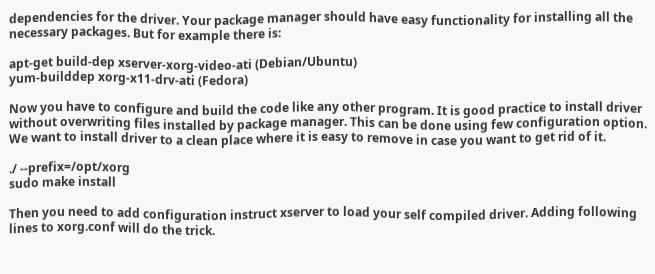dependencies for the driver. Your package manager should have easy functionality for installing all the necessary packages. But for example there is:

apt-get build-dep xserver-xorg-video-ati (Debian/Ubuntu)
yum-builddep xorg-x11-drv-ati (Fedora)

Now you have to configure and build the code like any other program. It is good practice to install driver without overwriting files installed by package manager. This can be done using few configuration option. We want to install driver to a clean place where it is easy to remove in case you want to get rid of it.

./ --prefix=/opt/xorg
sudo make install

Then you need to add configuration instruct xserver to load your self compiled driver. Adding following lines to xorg.conf will do the trick.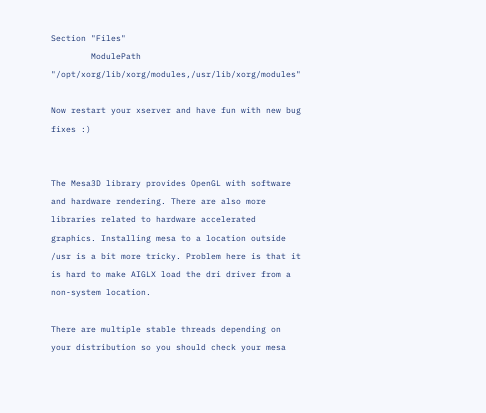Section "Files"
        ModulePath "/opt/xorg/lib/xorg/modules,/usr/lib/xorg/modules"

Now restart your xserver and have fun with new bug fixes :)


The Mesa3D library provides OpenGL with software and hardware rendering. There are also more libraries related to hardware accelerated graphics. Installing mesa to a location outside /usr is a bit more tricky. Problem here is that it is hard to make AIGLX load the dri driver from a non-system location.

There are multiple stable threads depending on your distribution so you should check your mesa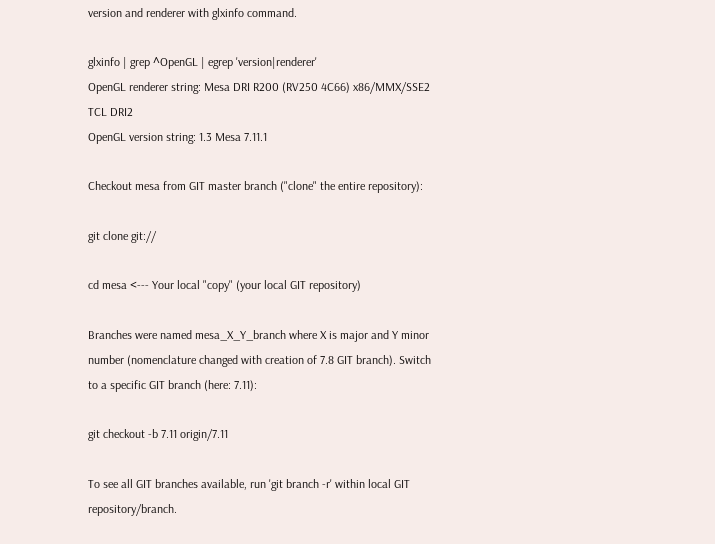version and renderer with glxinfo command.

glxinfo | grep ^OpenGL | egrep 'version|renderer'
OpenGL renderer string: Mesa DRI R200 (RV250 4C66) x86/MMX/SSE2 TCL DRI2
OpenGL version string: 1.3 Mesa 7.11.1

Checkout mesa from GIT master branch ("clone" the entire repository):

git clone git://

cd mesa <--- Your local "copy" (your local GIT repository)

Branches were named mesa_X_Y_branch where X is major and Y minor number (nomenclature changed with creation of 7.8 GIT branch). Switch to a specific GIT branch (here: 7.11):

git checkout -b 7.11 origin/7.11

To see all GIT branches available, run 'git branch -r' within local GIT repository/branch.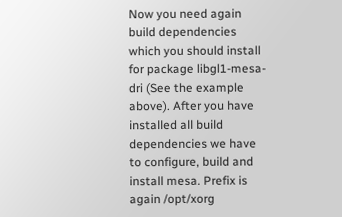Now you need again build dependencies which you should install for package libgl1-mesa-dri (See the example above). After you have installed all build dependencies we have to configure, build and install mesa. Prefix is again /opt/xorg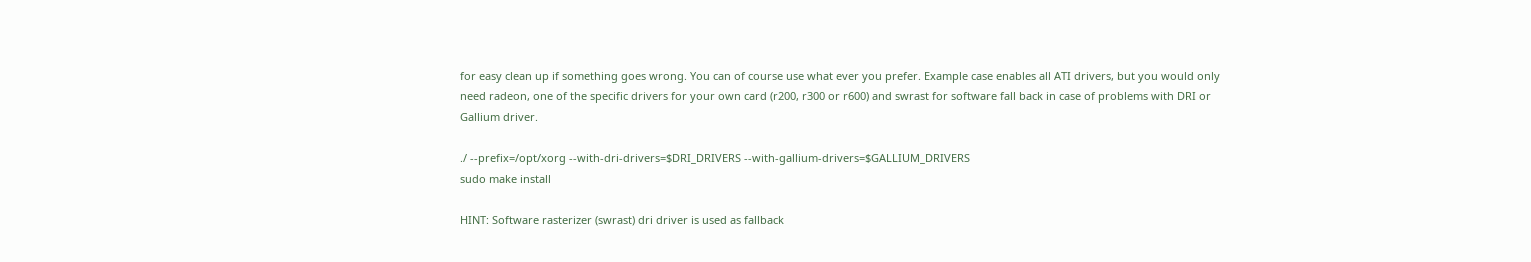for easy clean up if something goes wrong. You can of course use what ever you prefer. Example case enables all ATI drivers, but you would only need radeon, one of the specific drivers for your own card (r200, r300 or r600) and swrast for software fall back in case of problems with DRI or Gallium driver.

./ --prefix=/opt/xorg --with-dri-drivers=$DRI_DRIVERS --with-gallium-drivers=$GALLIUM_DRIVERS
sudo make install

HINT: Software rasterizer (swrast) dri driver is used as fallback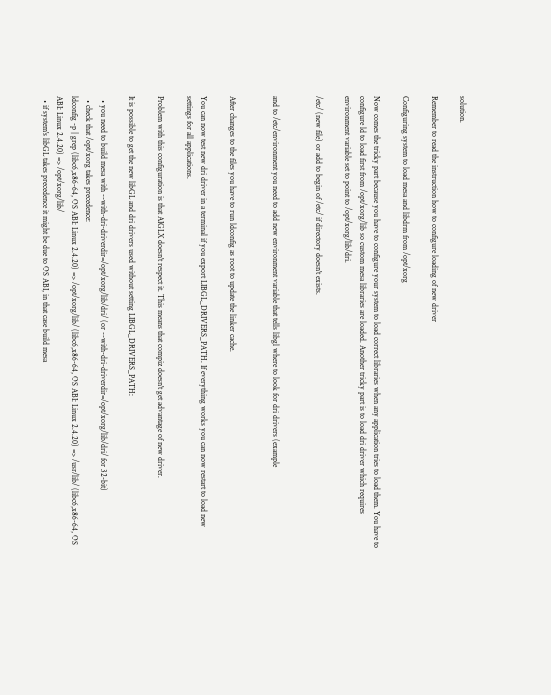solution.

Remember to read the instruction how to configure loading of new driver

Configuring system to load mesa and libdrm from /opt/xorg

Now comes the tricky part because you have to configure your system to load correct libraries when any application tries to load them. You have to configure ld to load first from /opt/xorg/lib so custom mesa libraries are loaded. Another tricky part is to load dri driver which requires environment variable set to point to /opt/xorg/lib/dri.

/etc/ (new file) or add to begin of /etc/ if directory doesn't exists.


and to /etc/environment you need to add new environment variable that tells libgl where to look for dri drivers (example


After changes to the files you have to run ldconfig as root to update the linker cache.

You can now test new dri driver in a terminal if you export LIBGL_DRIVERS_PATH. If everything works you can now restart to load new settings for all applications.

Problem with this configuration is that AIGLX doesn't respect it. This means that compiz doesn't get advantage of new driver.

It is possible to get the new libGL and dri drivers used without setting LIBGL_DRIVERS_PATH:

  • you need to build mesa with --with-dri-driverdir=/opt/xorg/lib/dri/ (or --with-dri-driverdir=/opt/xorg/lib/dri/ for 32-bit)
  • check that /opt/xorg takes precedence:
ldconfig -p | grep (libc6,x86-64, OS ABI: Linux 2.4.20) => /opt/xorg/lib/ (libc6,x86-64, OS ABI: Linux 2.4.20) => /usr/lib/ (libc6,x86-64, OS ABI: Linux 2.4.20) => /opt/xorg/lib/
  • if system's libGL takes precedence it might be due to OS ABI, in that case build mesa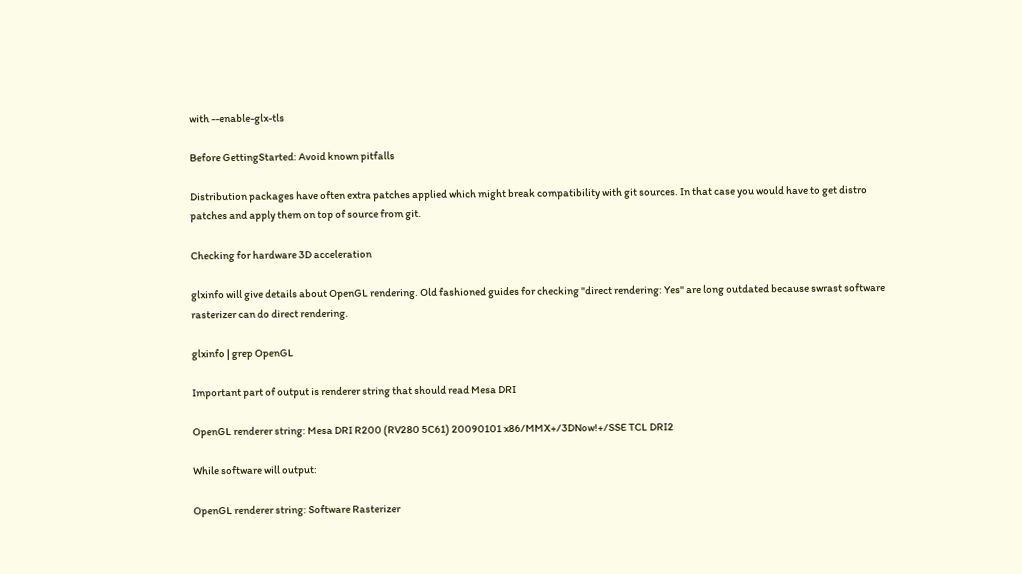with --enable-glx-tls

Before GettingStarted: Avoid known pitfalls

Distribution packages have often extra patches applied which might break compatibility with git sources. In that case you would have to get distro patches and apply them on top of source from git.

Checking for hardware 3D acceleration

glxinfo will give details about OpenGL rendering. Old fashioned guides for checking "direct rendering: Yes" are long outdated because swrast software rasterizer can do direct rendering.

glxinfo | grep OpenGL

Important part of output is renderer string that should read Mesa DRI

OpenGL renderer string: Mesa DRI R200 (RV280 5C61) 20090101 x86/MMX+/3DNow!+/SSE TCL DRI2

While software will output:

OpenGL renderer string: Software Rasterizer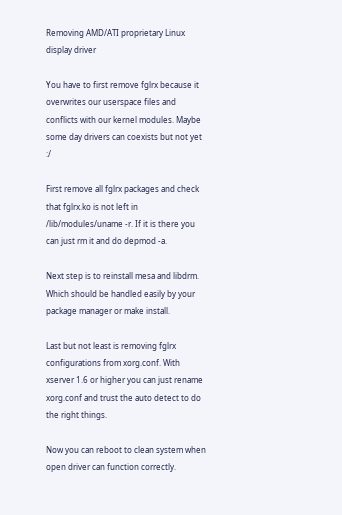Removing AMD/ATI proprietary Linux display driver

You have to first remove fglrx because it overwrites our userspace files and conflicts with our kernel modules. Maybe some day drivers can coexists but not yet :/

First remove all fglrx packages and check that fglrx.ko is not left in /lib/modules/uname -r. If it is there you can just rm it and do depmod -a.

Next step is to reinstall mesa and libdrm. Which should be handled easily by your package manager or make install.

Last but not least is removing fglrx configurations from xorg.conf. With xserver 1.6 or higher you can just rename xorg.conf and trust the auto detect to do the right things.

Now you can reboot to clean system when open driver can function correctly.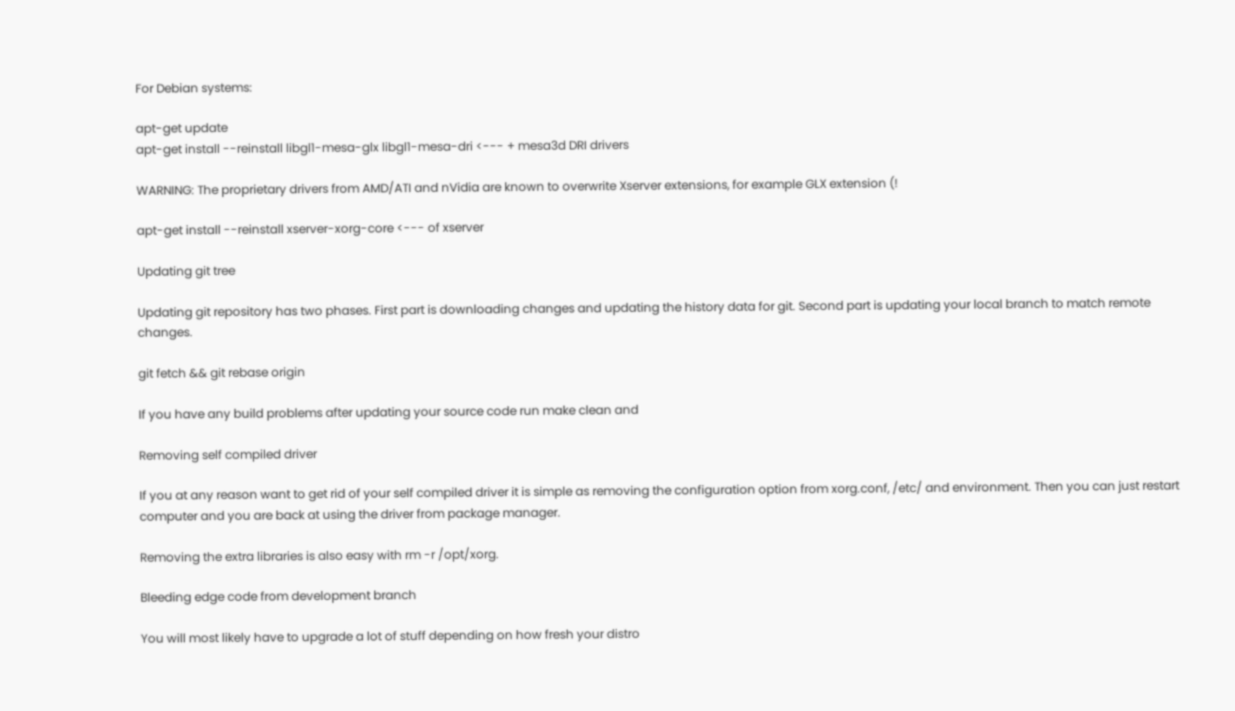For Debian systems:

apt-get update
apt-get install --reinstall libgl1-mesa-glx libgl1-mesa-dri <--- + mesa3d DRI drivers

WARNING: The proprietary drivers from AMD/ATI and nVidia are known to overwrite Xserver extensions, for example GLX extension (!

apt-get install --reinstall xserver-xorg-core <--- of xserver

Updating git tree

Updating git repository has two phases. First part is downloading changes and updating the history data for git. Second part is updating your local branch to match remote changes.

git fetch && git rebase origin

If you have any build problems after updating your source code run make clean and

Removing self compiled driver

If you at any reason want to get rid of your self compiled driver it is simple as removing the configuration option from xorg.conf, /etc/ and environment. Then you can just restart computer and you are back at using the driver from package manager.

Removing the extra libraries is also easy with rm -r /opt/xorg.

Bleeding edge code from development branch

You will most likely have to upgrade a lot of stuff depending on how fresh your distro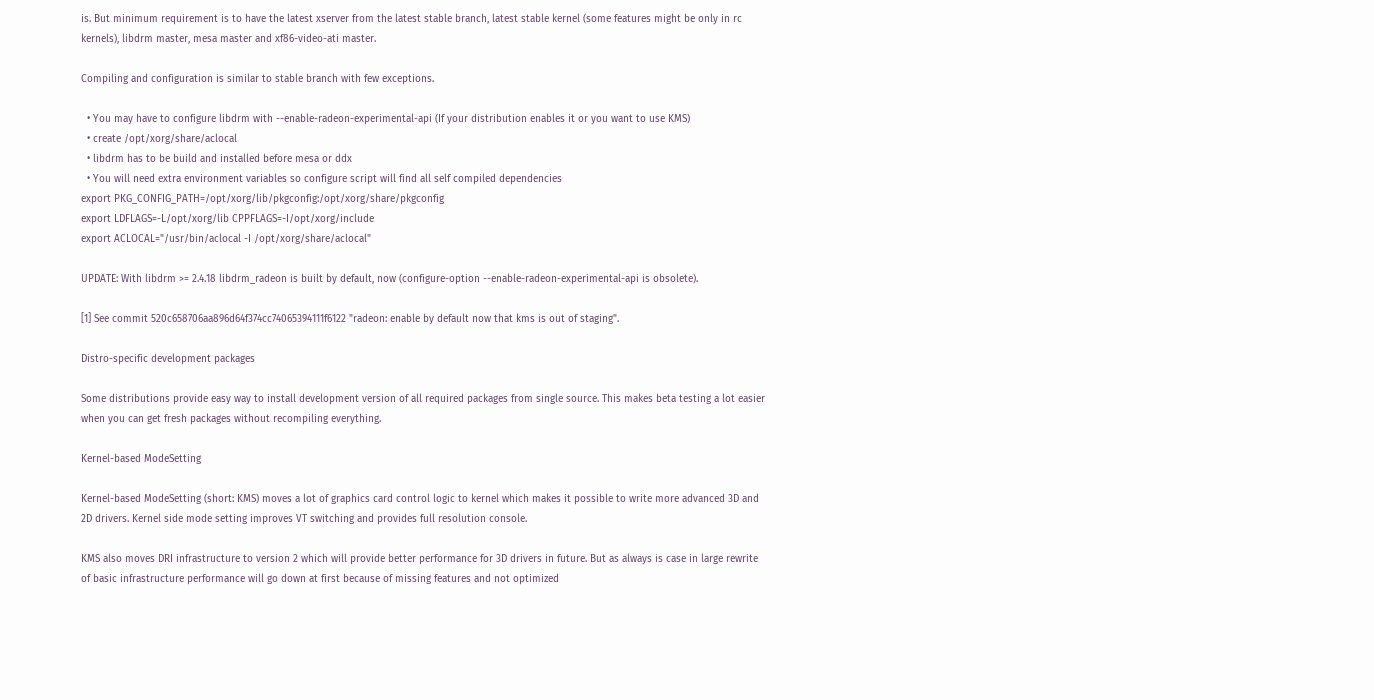is. But minimum requirement is to have the latest xserver from the latest stable branch, latest stable kernel (some features might be only in rc kernels), libdrm master, mesa master and xf86-video-ati master.

Compiling and configuration is similar to stable branch with few exceptions.

  • You may have to configure libdrm with --enable-radeon-experimental-api (If your distribution enables it or you want to use KMS)
  • create /opt/xorg/share/aclocal
  • libdrm has to be build and installed before mesa or ddx
  • You will need extra environment variables so configure script will find all self compiled dependencies
export PKG_CONFIG_PATH=/opt/xorg/lib/pkgconfig:/opt/xorg/share/pkgconfig
export LDFLAGS=-L/opt/xorg/lib CPPFLAGS=-I/opt/xorg/include
export ACLOCAL="/usr/bin/aclocal -I /opt/xorg/share/aclocal"

UPDATE: With libdrm >= 2.4.18 libdrm_radeon is built by default, now (configure-option --enable-radeon-experimental-api is obsolete).

[1] See commit 520c658706aa896d64f374cc74065394111f6122 "radeon: enable by default now that kms is out of staging".

Distro-specific development packages

Some distributions provide easy way to install development version of all required packages from single source. This makes beta testing a lot easier when you can get fresh packages without recompiling everything.

Kernel-based ModeSetting

Kernel-based ModeSetting (short: KMS) moves a lot of graphics card control logic to kernel which makes it possible to write more advanced 3D and 2D drivers. Kernel side mode setting improves VT switching and provides full resolution console.

KMS also moves DRI infrastructure to version 2 which will provide better performance for 3D drivers in future. But as always is case in large rewrite of basic infrastructure performance will go down at first because of missing features and not optimized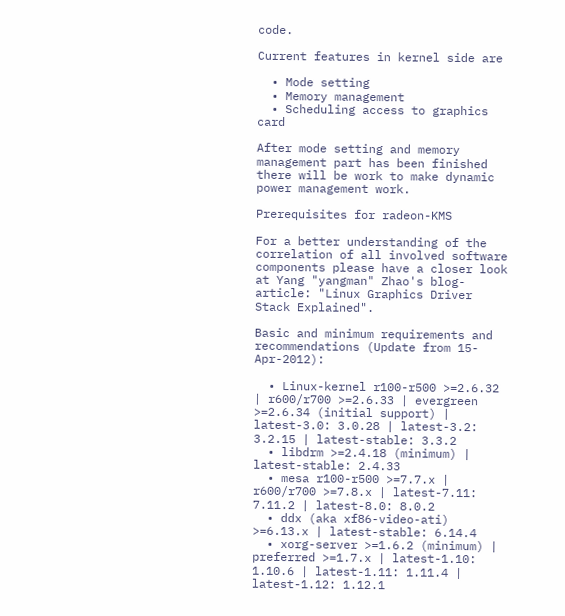code.

Current features in kernel side are

  • Mode setting
  • Memory management
  • Scheduling access to graphics card

After mode setting and memory management part has been finished there will be work to make dynamic power management work.

Prerequisites for radeon-KMS

For a better understanding of the correlation of all involved software components please have a closer look at Yang "yangman" Zhao's blog-article: "Linux Graphics Driver Stack Explained".

Basic and minimum requirements and recommendations (Update from 15-Apr-2012):

  • Linux-kernel r100-r500 >=2.6.32 | r600/r700 >=2.6.33 | evergreen >=2.6.34 (initial support) | latest-3.0: 3.0.28 | latest-3.2: 3.2.15 | latest-stable: 3.3.2
  • libdrm >=2.4.18 (minimum) | latest-stable: 2.4.33
  • mesa r100-r500 >=7.7.x | r600/r700 >=7.8.x | latest-7.11: 7.11.2 | latest-8.0: 8.0.2
  • ddx (aka xf86-video-ati) >=6.13.x | latest-stable: 6.14.4
  • xorg-server >=1.6.2 (minimum) | preferred >=1.7.x | latest-1.10: 1.10.6 | latest-1.11: 1.11.4 | latest-1.12: 1.12.1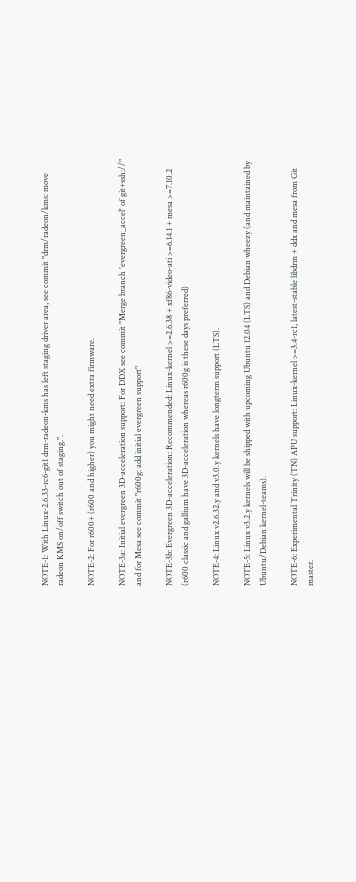NOTE-1: With Linux-2.6.33-rc6-git1 drm-radeon-kms has left staging driver area, see commit "drm/radeon/kms: move radeon KMS on/off switch out of staging.".

NOTE-2: For r600+ (r600 and higher) you might need extra firmware.

NOTE-3a: Initial evergreen 3D-acceleration support: For DDX see commit "Merge branch 'evergreen_accel' of git+ssh://" and for Mesa see commit "r600g: add initial evergreen support"

NOTE-3b: Evergreen 3D-acceleration: Recommended: Linux-kernel >=2.6.38 + xf86-video-ati >=6.14.1 + mesa >=7.10.2 (r600 classic and gallium have 3D-acceleration whereas r600g is these days preferred)

NOTE-4: Linux v2.6.32.y and v3.0.y kernels have longterm support (LTS).

NOTE-5: Linux v3.2.y kernels will be shipped with upcoming Ubuntu 12.04 (LTS) and Debian wheezy (and maintained by Ubuntu/Debian kernel-teams).

NOTE-6: Experimental Trinity (TN) APU support: Linux-kernel >=3.4-rc1, latest-stable libdrm + ddx and mesa from Git master.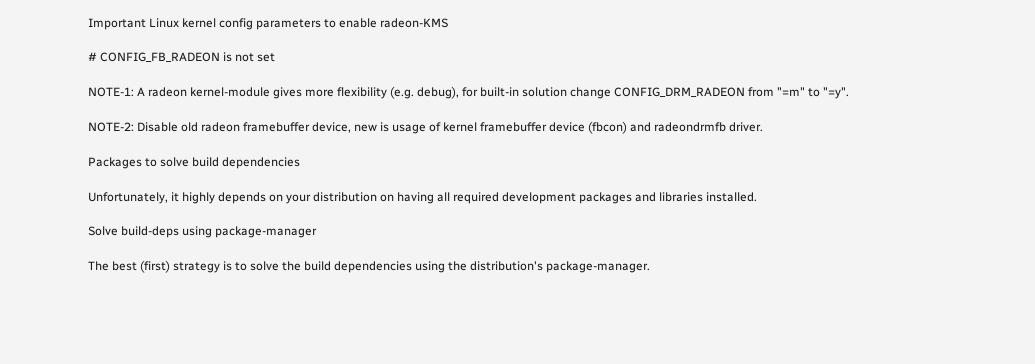Important Linux kernel config parameters to enable radeon-KMS

# CONFIG_FB_RADEON is not set

NOTE-1: A radeon kernel-module gives more flexibility (e.g. debug), for built-in solution change CONFIG_DRM_RADEON from "=m" to "=y".

NOTE-2: Disable old radeon framebuffer device, new is usage of kernel framebuffer device (fbcon) and radeondrmfb driver.

Packages to solve build dependencies

Unfortunately, it highly depends on your distribution on having all required development packages and libraries installed.

Solve build-deps using package-manager

The best (first) strategy is to solve the build dependencies using the distribution's package-manager.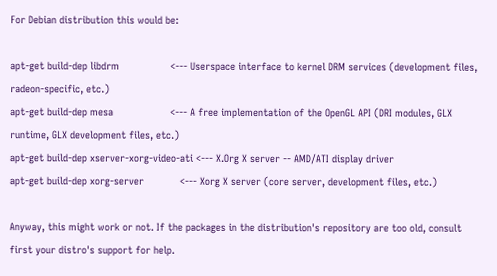For Debian distribution this would be:

apt-get build-dep libdrm                 <--- Userspace interface to kernel DRM services (development files, radeon-specific, etc.)
apt-get build-dep mesa                   <--- A free implementation of the OpenGL API (DRI modules, GLX runtime, GLX development files, etc.)
apt-get build-dep xserver-xorg-video-ati <--- X.Org X server -- AMD/ATI display driver
apt-get build-dep xorg-server            <--- Xorg X server (core server, development files, etc.)

Anyway, this might work or not. If the packages in the distribution's repository are too old, consult first your distro's support for help.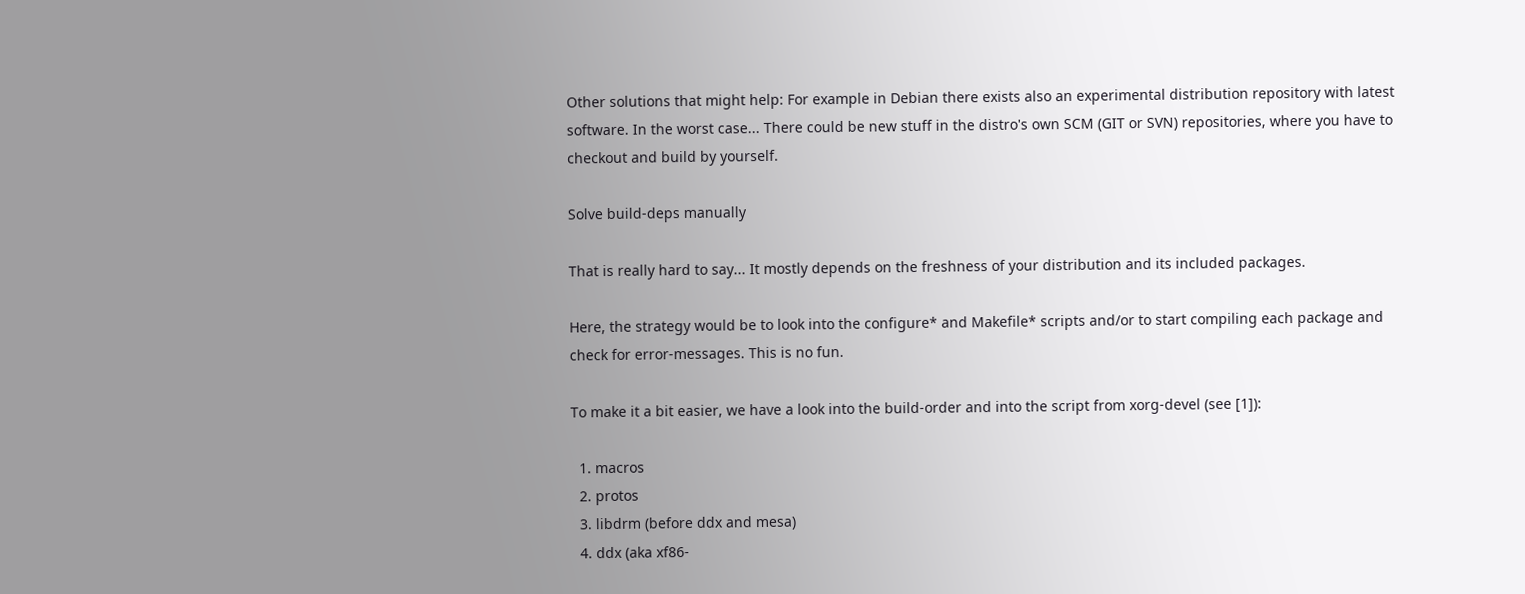Other solutions that might help: For example in Debian there exists also an experimental distribution repository with latest software. In the worst case... There could be new stuff in the distro's own SCM (GIT or SVN) repositories, where you have to checkout and build by yourself.

Solve build-deps manually

That is really hard to say... It mostly depends on the freshness of your distribution and its included packages.

Here, the strategy would be to look into the configure* and Makefile* scripts and/or to start compiling each package and check for error-messages. This is no fun.

To make it a bit easier, we have a look into the build-order and into the script from xorg-devel (see [1]):

  1. macros
  2. protos
  3. libdrm (before ddx and mesa)
  4. ddx (aka xf86-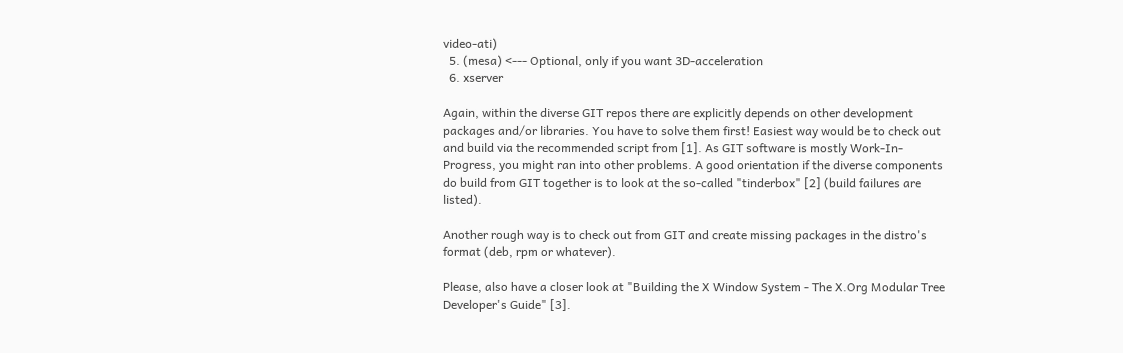video-ati)
  5. (mesa) <--- Optional, only if you want 3D-acceleration
  6. xserver

Again, within the diverse GIT repos there are explicitly depends on other development packages and/or libraries. You have to solve them first! Easiest way would be to check out and build via the recommended script from [1]. As GIT software is mostly Work-In-Progress, you might ran into other problems. A good orientation if the diverse components do build from GIT together is to look at the so-called "tinderbox" [2] (build failures are listed).

Another rough way is to check out from GIT and create missing packages in the distro's format (deb, rpm or whatever).

Please, also have a closer look at "Building the X Window System - The X.Org Modular Tree Developer's Guide" [3].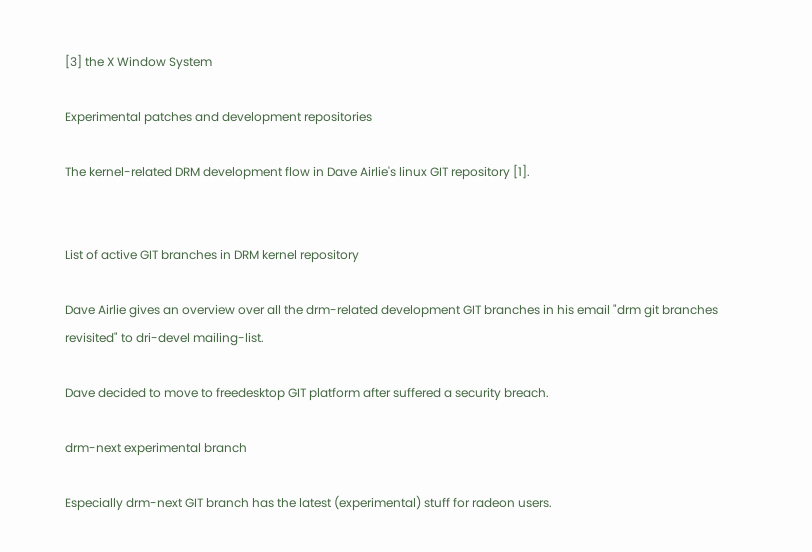[3] the X Window System

Experimental patches and development repositories

The kernel-related DRM development flow in Dave Airlie's linux GIT repository [1].


List of active GIT branches in DRM kernel repository

Dave Airlie gives an overview over all the drm-related development GIT branches in his email "drm git branches revisited" to dri-devel mailing-list.

Dave decided to move to freedesktop GIT platform after suffered a security breach.

drm-next experimental branch

Especially drm-next GIT branch has the latest (experimental) stuff for radeon users.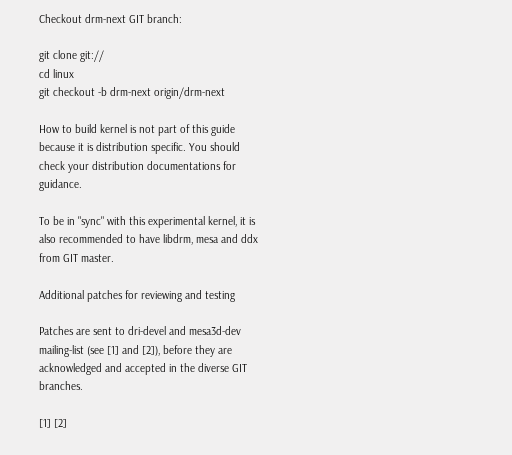Checkout drm-next GIT branch:

git clone git://
cd linux
git checkout -b drm-next origin/drm-next

How to build kernel is not part of this guide because it is distribution specific. You should check your distribution documentations for guidance.

To be in "sync" with this experimental kernel, it is also recommended to have libdrm, mesa and ddx from GIT master.

Additional patches for reviewing and testing

Patches are sent to dri-devel and mesa3d-dev mailing-list (see [1] and [2]), before they are acknowledged and accepted in the diverse GIT branches.

[1] [2]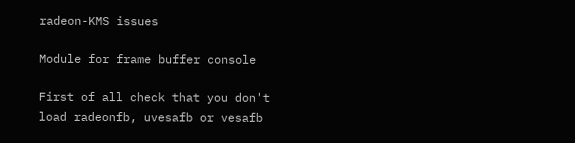radeon-KMS issues

Module for frame buffer console

First of all check that you don't load radeonfb, uvesafb or vesafb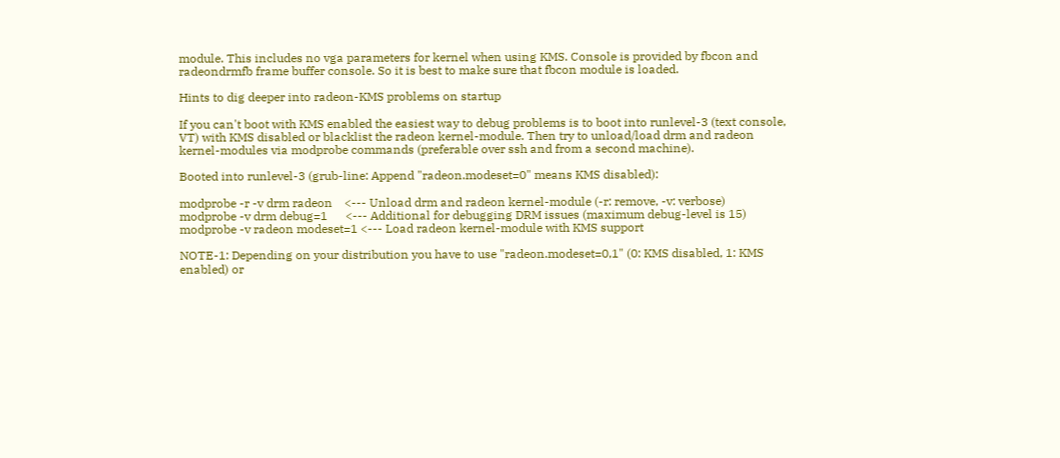module. This includes no vga parameters for kernel when using KMS. Console is provided by fbcon and radeondrmfb frame buffer console. So it is best to make sure that fbcon module is loaded.

Hints to dig deeper into radeon-KMS problems on startup

If you can't boot with KMS enabled the easiest way to debug problems is to boot into runlevel-3 (text console, VT) with KMS disabled or blacklist the radeon kernel-module. Then try to unload/load drm and radeon kernel-modules via modprobe commands (preferable over ssh and from a second machine).

Booted into runlevel-3 (grub-line: Append "radeon.modeset=0" means KMS disabled):

modprobe -r -v drm radeon    <--- Unload drm and radeon kernel-module (-r: remove, -v: verbose)
modprobe -v drm debug=1      <--- Additional for debugging DRM issues (maximum debug-level is 15)
modprobe -v radeon modeset=1 <--- Load radeon kernel-module with KMS support

NOTE-1: Depending on your distribution you have to use "radeon.modeset=0,1" (0: KMS disabled, 1: KMS enabled) or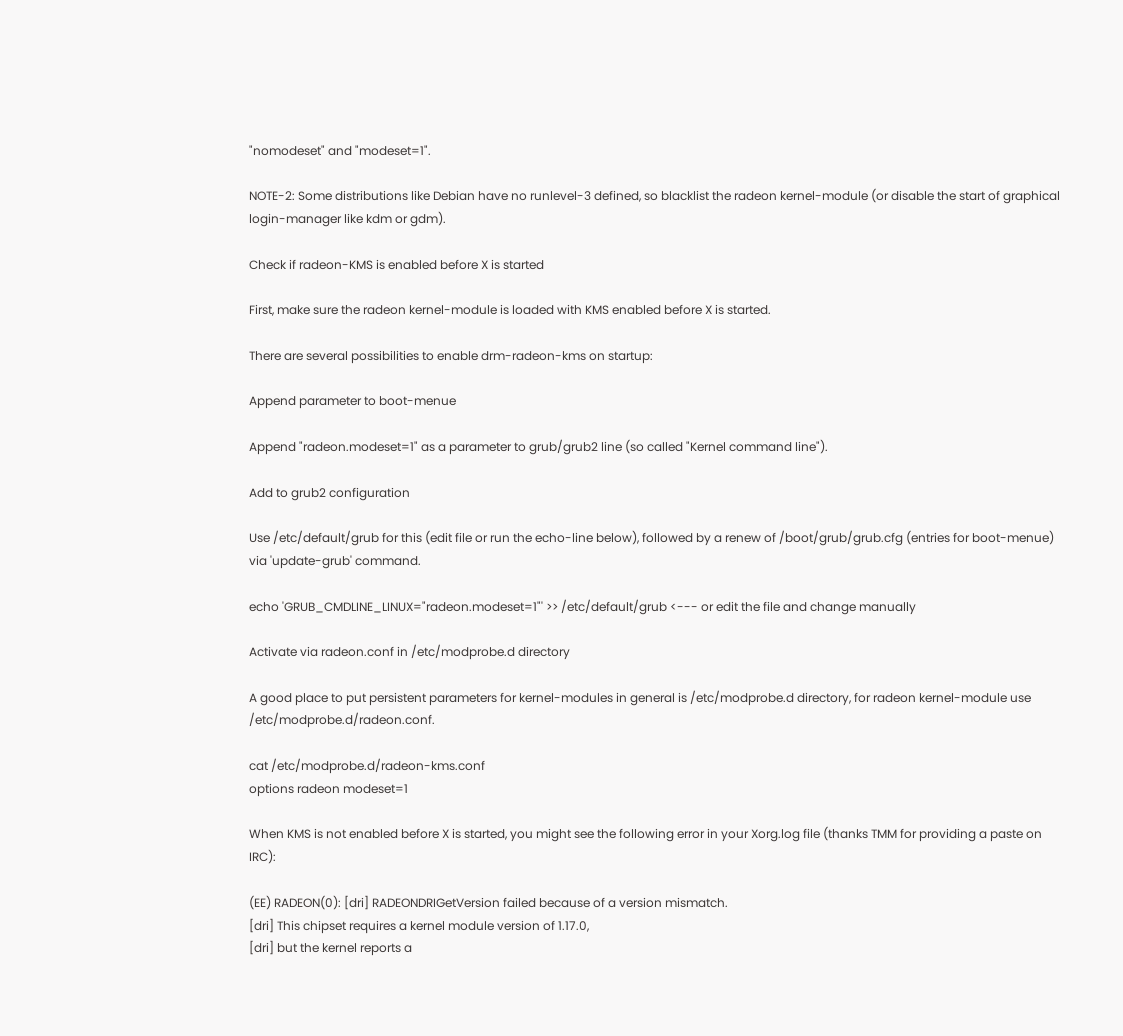"nomodeset" and "modeset=1".

NOTE-2: Some distributions like Debian have no runlevel-3 defined, so blacklist the radeon kernel-module (or disable the start of graphical login-manager like kdm or gdm).

Check if radeon-KMS is enabled before X is started

First, make sure the radeon kernel-module is loaded with KMS enabled before X is started.

There are several possibilities to enable drm-radeon-kms on startup:

Append parameter to boot-menue

Append "radeon.modeset=1" as a parameter to grub/grub2 line (so called "Kernel command line").

Add to grub2 configuration

Use /etc/default/grub for this (edit file or run the echo-line below), followed by a renew of /boot/grub/grub.cfg (entries for boot-menue) via 'update-grub' command.

echo 'GRUB_CMDLINE_LINUX="radeon.modeset=1"' >> /etc/default/grub <--- or edit the file and change manually

Activate via radeon.conf in /etc/modprobe.d directory

A good place to put persistent parameters for kernel-modules in general is /etc/modprobe.d directory, for radeon kernel-module use /etc/modprobe.d/radeon.conf.

cat /etc/modprobe.d/radeon-kms.conf
options radeon modeset=1

When KMS is not enabled before X is started, you might see the following error in your Xorg.log file (thanks TMM for providing a paste on IRC):

(EE) RADEON(0): [dri] RADEONDRIGetVersion failed because of a version mismatch.
[dri] This chipset requires a kernel module version of 1.17.0,
[dri] but the kernel reports a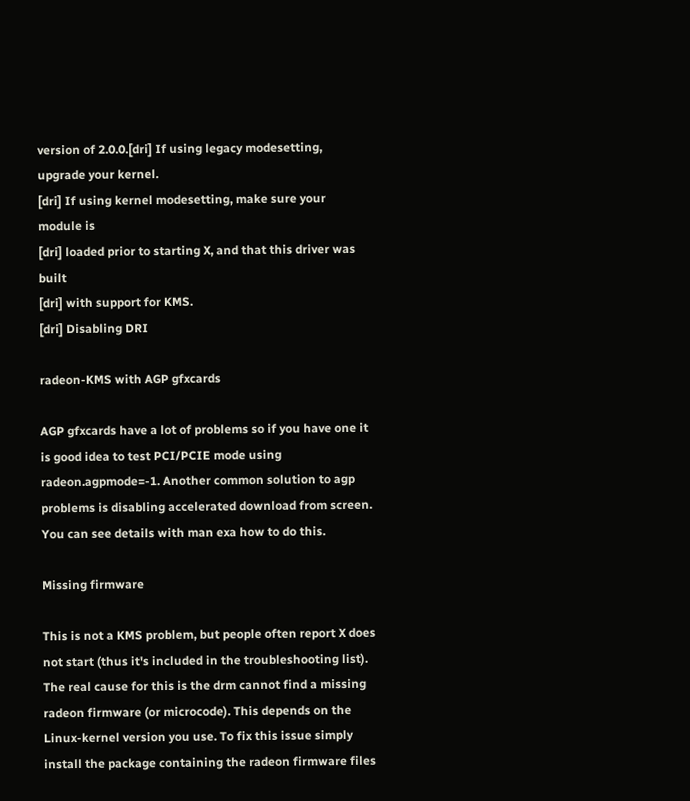version of 2.0.0.[dri] If using legacy modesetting, upgrade your kernel.
[dri] If using kernel modesetting, make sure your module is
[dri] loaded prior to starting X, and that this driver was built
[dri] with support for KMS.
[dri] Disabling DRI

radeon-KMS with AGP gfxcards

AGP gfxcards have a lot of problems so if you have one it is good idea to test PCI/PCIE mode using radeon.agpmode=-1. Another common solution to agp problems is disabling accelerated download from screen. You can see details with man exa how to do this.

Missing firmware

This is not a KMS problem, but people often report X does not start (thus it's included in the troubleshooting list). The real cause for this is the drm cannot find a missing radeon firmware (or microcode). This depends on the Linux-kernel version you use. To fix this issue simply install the package containing the radeon firmware files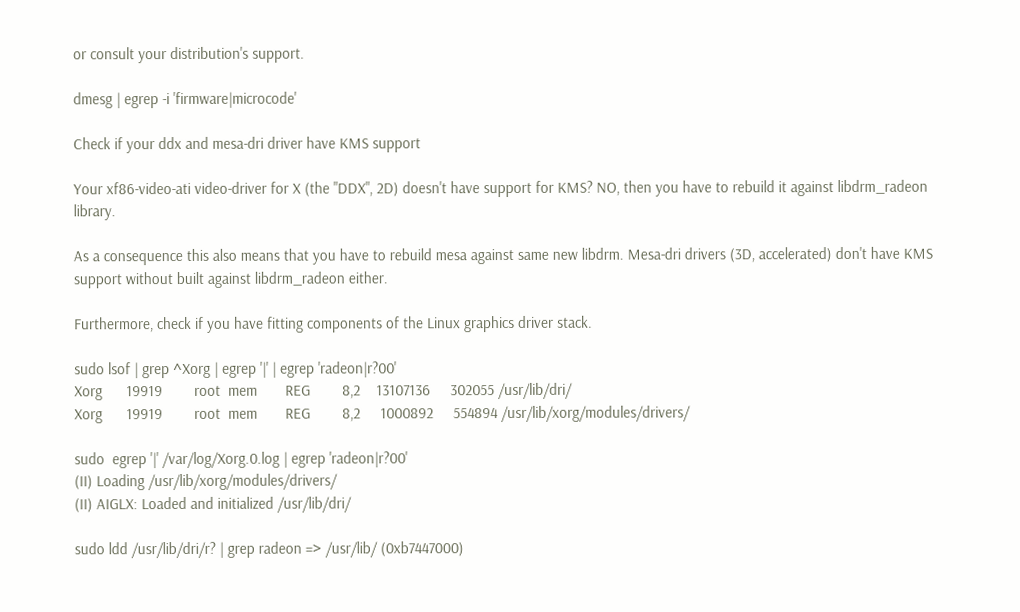or consult your distribution's support.

dmesg | egrep -i 'firmware|microcode'

Check if your ddx and mesa-dri driver have KMS support

Your xf86-video-ati video-driver for X (the "DDX", 2D) doesn't have support for KMS? NO, then you have to rebuild it against libdrm_radeon library.

As a consequence this also means that you have to rebuild mesa against same new libdrm. Mesa-dri drivers (3D, accelerated) don't have KMS support without built against libdrm_radeon either.

Furthermore, check if you have fitting components of the Linux graphics driver stack.

sudo lsof | grep ^Xorg | egrep '|' | egrep 'radeon|r?00'
Xorg      19919        root  mem       REG        8,2    13107136     302055 /usr/lib/dri/
Xorg      19919        root  mem       REG        8,2     1000892     554894 /usr/lib/xorg/modules/drivers/

sudo  egrep '|' /var/log/Xorg.0.log | egrep 'radeon|r?00'
(II) Loading /usr/lib/xorg/modules/drivers/
(II) AIGLX: Loaded and initialized /usr/lib/dri/

sudo ldd /usr/lib/dri/r? | grep radeon => /usr/lib/ (0xb7447000)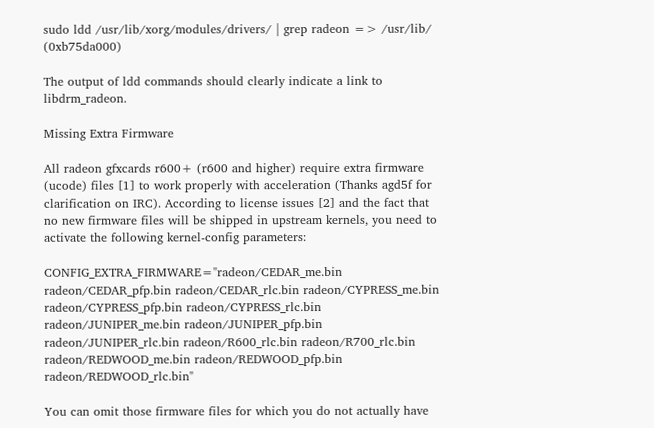sudo ldd /usr/lib/xorg/modules/drivers/ | grep radeon => /usr/lib/ (0xb75da000)

The output of ldd commands should clearly indicate a link to libdrm_radeon.

Missing Extra Firmware

All radeon gfxcards r600+ (r600 and higher) require extra firmware (ucode) files [1] to work properly with acceleration (Thanks agd5f for clarification on IRC). According to license issues [2] and the fact that no new firmware files will be shipped in upstream kernels, you need to activate the following kernel-config parameters:

CONFIG_EXTRA_FIRMWARE="radeon/CEDAR_me.bin radeon/CEDAR_pfp.bin radeon/CEDAR_rlc.bin radeon/CYPRESS_me.bin radeon/CYPRESS_pfp.bin radeon/CYPRESS_rlc.bin radeon/JUNIPER_me.bin radeon/JUNIPER_pfp.bin radeon/JUNIPER_rlc.bin radeon/R600_rlc.bin radeon/R700_rlc.bin radeon/REDWOOD_me.bin radeon/REDWOOD_pfp.bin radeon/REDWOOD_rlc.bin"

You can omit those firmware files for which you do not actually have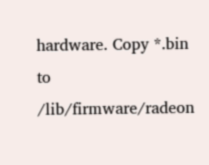hardware. Copy *.bin to /lib/firmware/radeon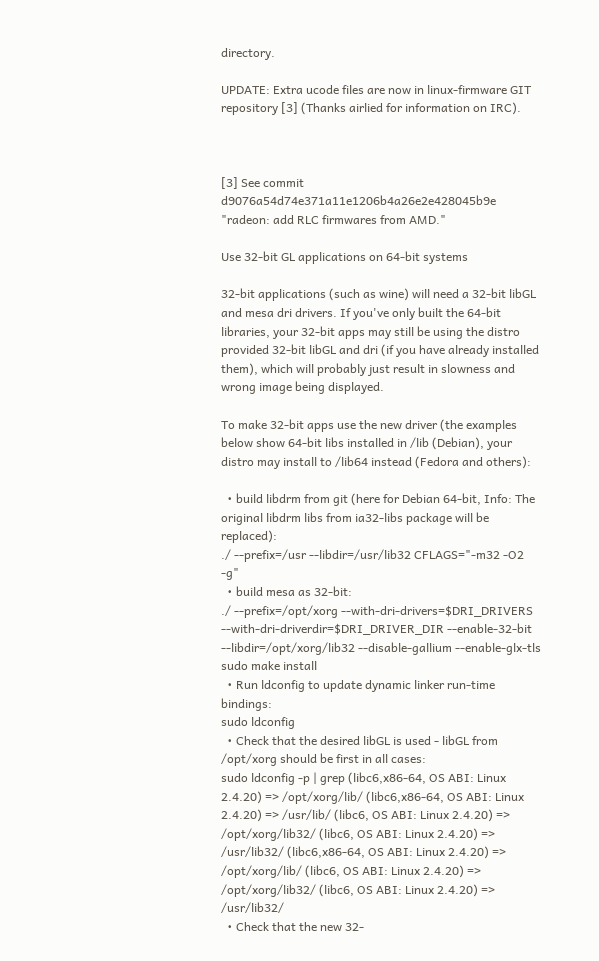directory.

UPDATE: Extra ucode files are now in linux-firmware GIT repository [3] (Thanks airlied for information on IRC).



[3] See commit d9076a54d74e371a11e1206b4a26e2e428045b9e "radeon: add RLC firmwares from AMD."

Use 32-bit GL applications on 64-bit systems

32-bit applications (such as wine) will need a 32-bit libGL and mesa dri drivers. If you've only built the 64-bit libraries, your 32-bit apps may still be using the distro provided 32-bit libGL and dri (if you have already installed them), which will probably just result in slowness and wrong image being displayed.

To make 32-bit apps use the new driver (the examples below show 64-bit libs installed in /lib (Debian), your distro may install to /lib64 instead (Fedora and others):

  • build libdrm from git (here for Debian 64-bit, Info: The original libdrm libs from ia32-libs package will be replaced):
./ --prefix=/usr --libdir=/usr/lib32 CFLAGS="-m32 -O2 -g"
  • build mesa as 32-bit:
./ --prefix=/opt/xorg --with-dri-drivers=$DRI_DRIVERS --with-dri-driverdir=$DRI_DRIVER_DIR --enable-32-bit --libdir=/opt/xorg/lib32 --disable-gallium --enable-glx-tls
sudo make install
  • Run ldconfig to update dynamic linker run-time bindings:
sudo ldconfig
  • Check that the desired libGL is used - libGL from /opt/xorg should be first in all cases:
sudo ldconfig -p | grep (libc6,x86-64, OS ABI: Linux 2.4.20) => /opt/xorg/lib/ (libc6,x86-64, OS ABI: Linux 2.4.20) => /usr/lib/ (libc6, OS ABI: Linux 2.4.20) => /opt/xorg/lib32/ (libc6, OS ABI: Linux 2.4.20) => /usr/lib32/ (libc6,x86-64, OS ABI: Linux 2.4.20) => /opt/xorg/lib/ (libc6, OS ABI: Linux 2.4.20) => /opt/xorg/lib32/ (libc6, OS ABI: Linux 2.4.20) => /usr/lib32/
  • Check that the new 32-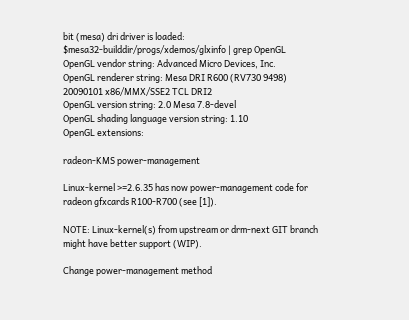bit (mesa) dri driver is loaded:
$mesa32-builddir/progs/xdemos/glxinfo | grep OpenGL
OpenGL vendor string: Advanced Micro Devices, Inc.
OpenGL renderer string: Mesa DRI R600 (RV730 9498) 20090101 x86/MMX/SSE2 TCL DRI2
OpenGL version string: 2.0 Mesa 7.8-devel
OpenGL shading language version string: 1.10
OpenGL extensions:

radeon-KMS power-management

Linux-kernel >=2.6.35 has now power-management code for radeon gfxcards R100-R700 (see [1]).

NOTE: Linux-kernel(s) from upstream or drm-next GIT branch might have better support (WIP).

Change power-management method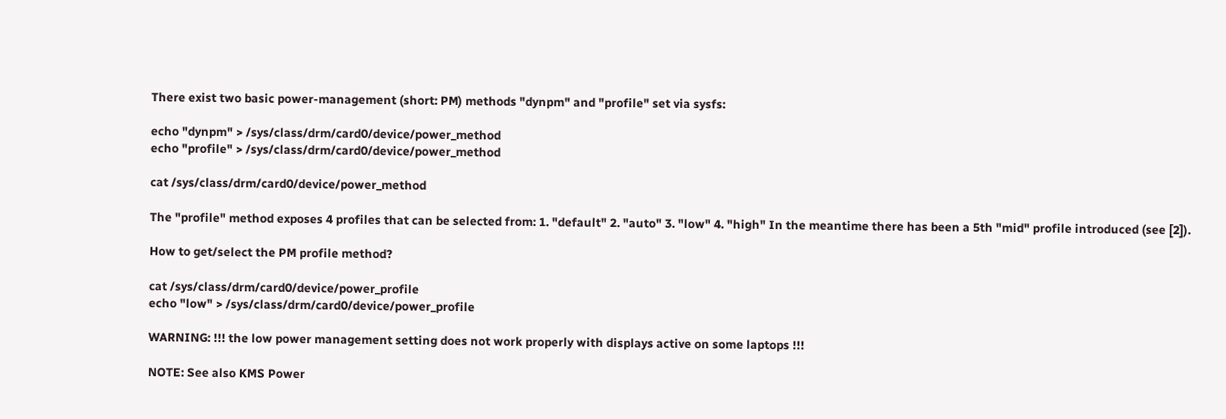There exist two basic power-management (short: PM) methods "dynpm" and "profile" set via sysfs:

echo "dynpm" > /sys/class/drm/card0/device/power_method
echo "profile" > /sys/class/drm/card0/device/power_method

cat /sys/class/drm/card0/device/power_method

The "profile" method exposes 4 profiles that can be selected from: 1. "default" 2. "auto" 3. "low" 4. "high" In the meantime there has been a 5th "mid" profile introduced (see [2]).

How to get/select the PM profile method?

cat /sys/class/drm/card0/device/power_profile
echo "low" > /sys/class/drm/card0/device/power_profile

WARNING: !!! the low power management setting does not work properly with displays active on some laptops !!!

NOTE: See also KMS Power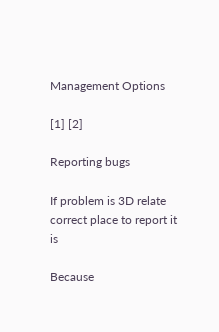Management Options

[1] [2]

Reporting bugs

If problem is 3D relate correct place to report it is

Because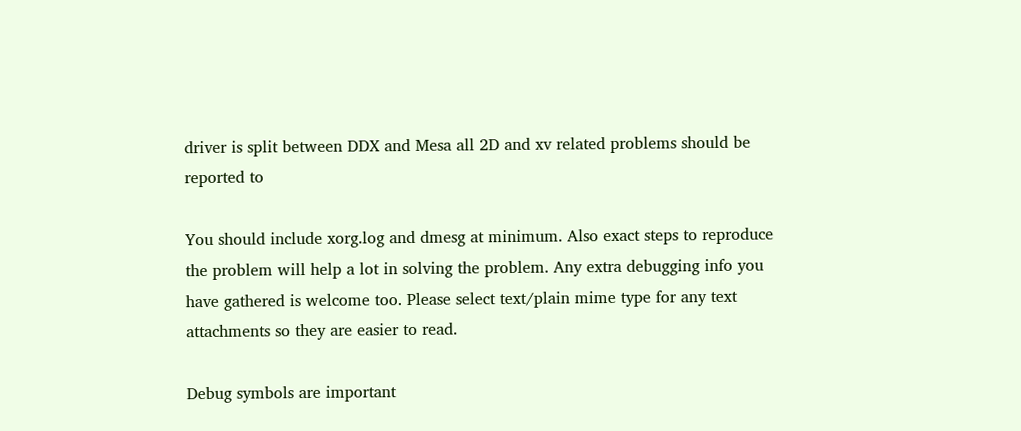driver is split between DDX and Mesa all 2D and xv related problems should be reported to

You should include xorg.log and dmesg at minimum. Also exact steps to reproduce the problem will help a lot in solving the problem. Any extra debugging info you have gathered is welcome too. Please select text/plain mime type for any text attachments so they are easier to read.

Debug symbols are important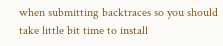when submitting backtraces so you should take little bit time to install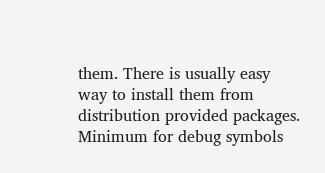them. There is usually easy way to install them from distribution provided packages. Minimum for debug symbols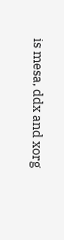is mesa, ddx and xorg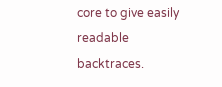core to give easily readable backtraces.